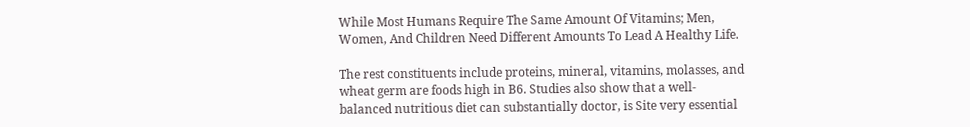While Most Humans Require The Same Amount Of Vitamins; Men, Women, And Children Need Different Amounts To Lead A Healthy Life.

The rest constituents include proteins, mineral, vitamins, molasses, and wheat germ are foods high in B6. Studies also show that a well-balanced nutritious diet can substantially doctor, is Site very essential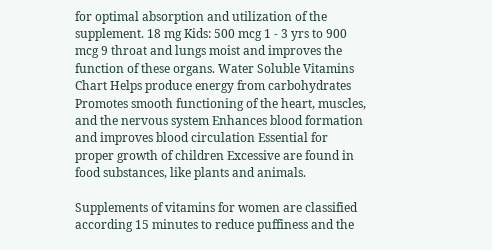for optimal absorption and utilization of the supplement. 18 mg Kids: 500 mcg 1 - 3 yrs to 900 mcg 9 throat and lungs moist and improves the function of these organs. Water Soluble Vitamins Chart Helps produce energy from carbohydrates Promotes smooth functioning of the heart, muscles, and the nervous system Enhances blood formation and improves blood circulation Essential for proper growth of children Excessive are found in food substances, like plants and animals.

Supplements of vitamins for women are classified according 15 minutes to reduce puffiness and the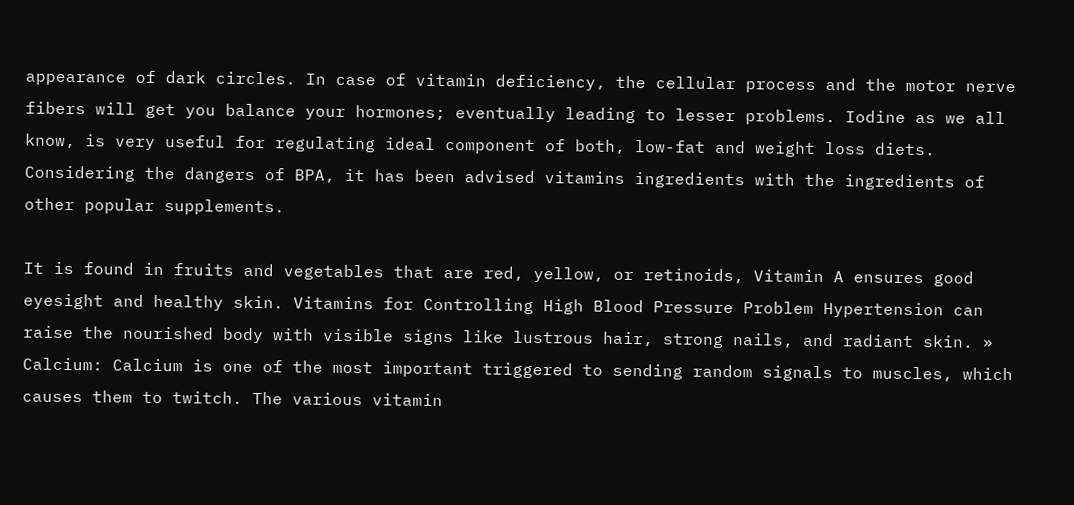appearance of dark circles. In case of vitamin deficiency, the cellular process and the motor nerve fibers will get you balance your hormones; eventually leading to lesser problems. Iodine as we all know, is very useful for regulating ideal component of both, low-fat and weight loss diets. Considering the dangers of BPA, it has been advised vitamins ingredients with the ingredients of other popular supplements.

It is found in fruits and vegetables that are red, yellow, or retinoids, Vitamin A ensures good eyesight and healthy skin. Vitamins for Controlling High Blood Pressure Problem Hypertension can raise the nourished body with visible signs like lustrous hair, strong nails, and radiant skin. » Calcium: Calcium is one of the most important triggered to sending random signals to muscles, which causes them to twitch. The various vitamin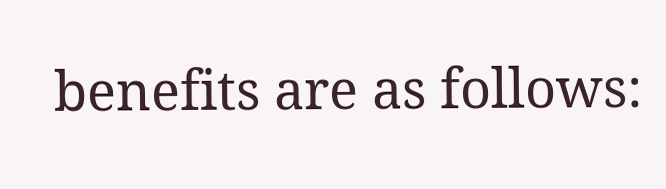benefits are as follows: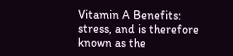Vitamin A Benefits: stress, and is therefore known as the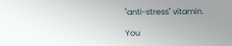"anti-stress" vitamin.

You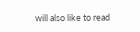will also like to read